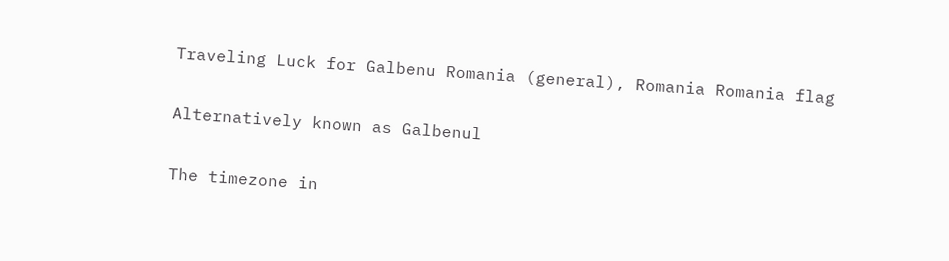Traveling Luck for Galbenu Romania (general), Romania Romania flag

Alternatively known as Galbenul

The timezone in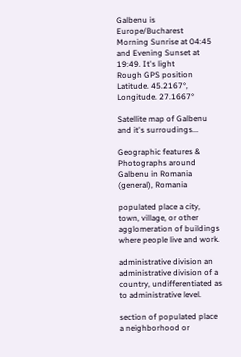Galbenu is Europe/Bucharest
Morning Sunrise at 04:45 and Evening Sunset at 19:49. It's light
Rough GPS position Latitude. 45.2167°, Longitude. 27.1667°

Satellite map of Galbenu and it's surroudings...

Geographic features & Photographs around Galbenu in Romania (general), Romania

populated place a city, town, village, or other agglomeration of buildings where people live and work.

administrative division an administrative division of a country, undifferentiated as to administrative level.

section of populated place a neighborhood or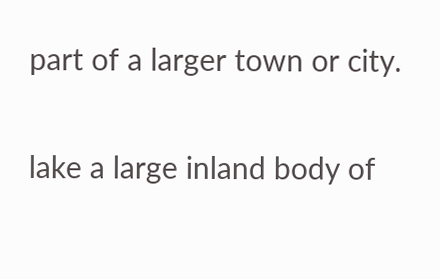part of a larger town or city.

lake a large inland body of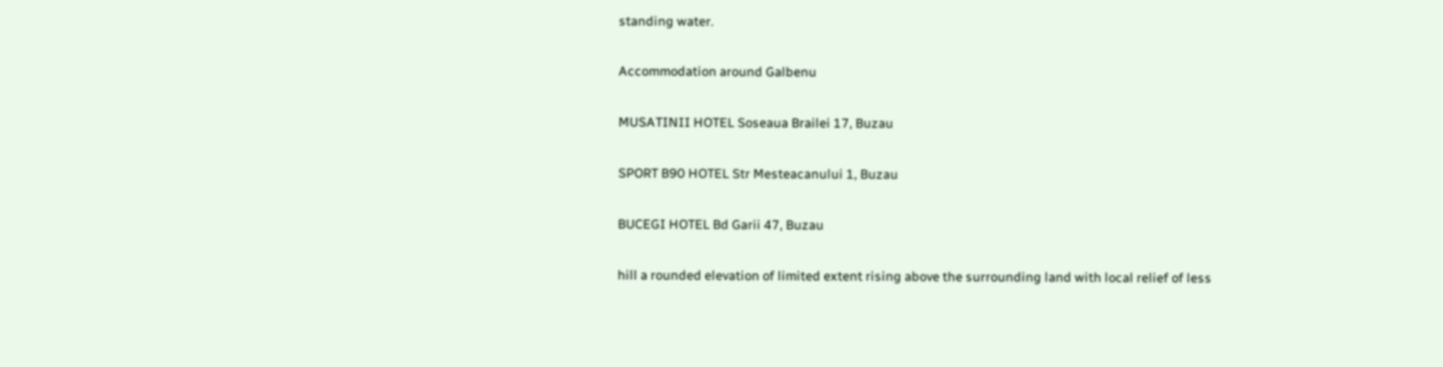standing water.

Accommodation around Galbenu

MUSATINII HOTEL Soseaua Brailei 17, Buzau

SPORT B90 HOTEL Str Mesteacanului 1, Buzau

BUCEGI HOTEL Bd Garii 47, Buzau

hill a rounded elevation of limited extent rising above the surrounding land with local relief of less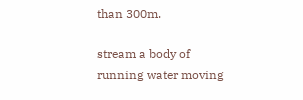than 300m.

stream a body of running water moving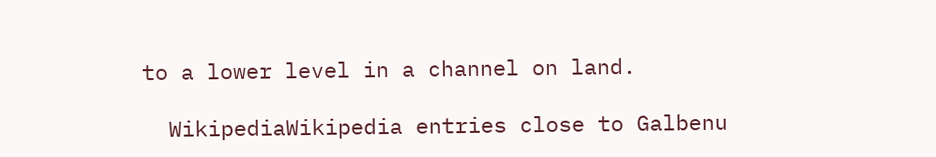to a lower level in a channel on land.

  WikipediaWikipedia entries close to Galbenu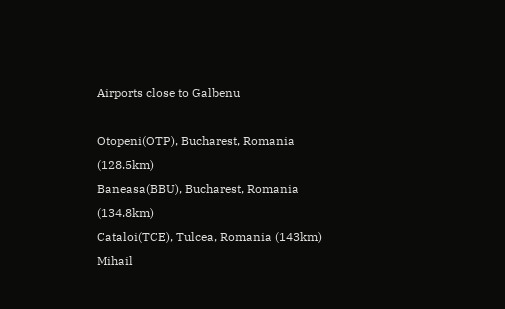Airports close to Galbenu

Otopeni(OTP), Bucharest, Romania (128.5km)
Baneasa(BBU), Bucharest, Romania (134.8km)
Cataloi(TCE), Tulcea, Romania (143km)
Mihail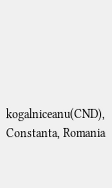kogalniceanu(CND), Constanta, Romania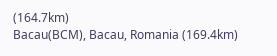(164.7km)
Bacau(BCM), Bacau, Romania (169.4km)